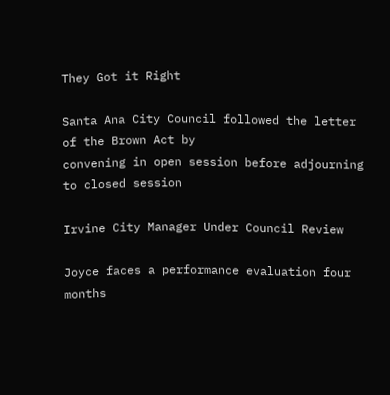They Got it Right

Santa Ana City Council followed the letter of the Brown Act by
convening in open session before adjourning to closed session

Irvine City Manager Under Council Review

Joyce faces a performance evaluation four months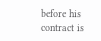before his
contract is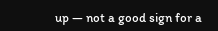up — not a good sign for a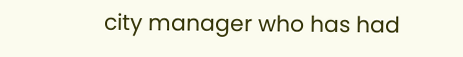city manager who has had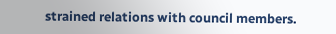strained relations with council members.